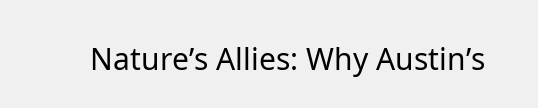Nature’s Allies: Why Austin’s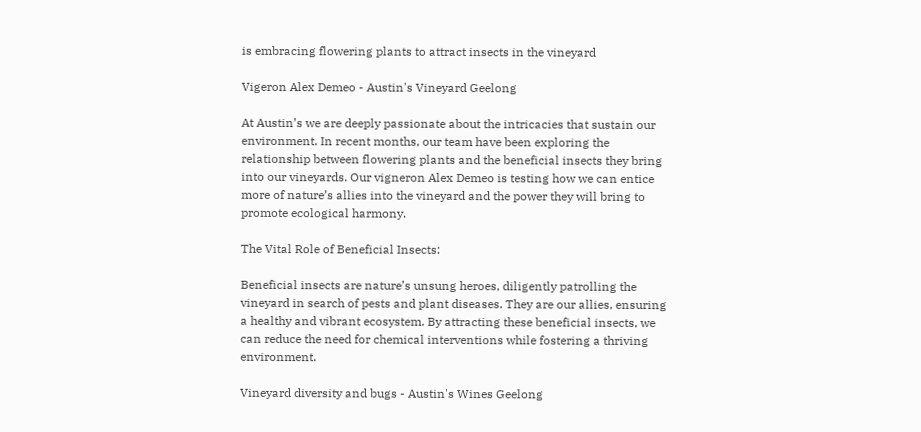is embracing flowering plants to attract insects in the vineyard

Vigeron Alex Demeo - Austin's Vineyard Geelong

At Austin’s we are deeply passionate about the intricacies that sustain our environment. In recent months, our team have been exploring the relationship between flowering plants and the beneficial insects they bring into our vineyards. Our vigneron Alex Demeo is testing how we can entice more of nature’s allies into the vineyard and the power they will bring to promote ecological harmony.

The Vital Role of Beneficial Insects:

Beneficial insects are nature’s unsung heroes, diligently patrolling the vineyard in search of pests and plant diseases. They are our allies, ensuring a healthy and vibrant ecosystem. By attracting these beneficial insects, we can reduce the need for chemical interventions while fostering a thriving environment.

Vineyard diversity and bugs - Austin's Wines Geelong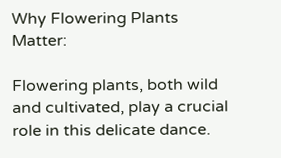Why Flowering Plants Matter:

Flowering plants, both wild and cultivated, play a crucial role in this delicate dance.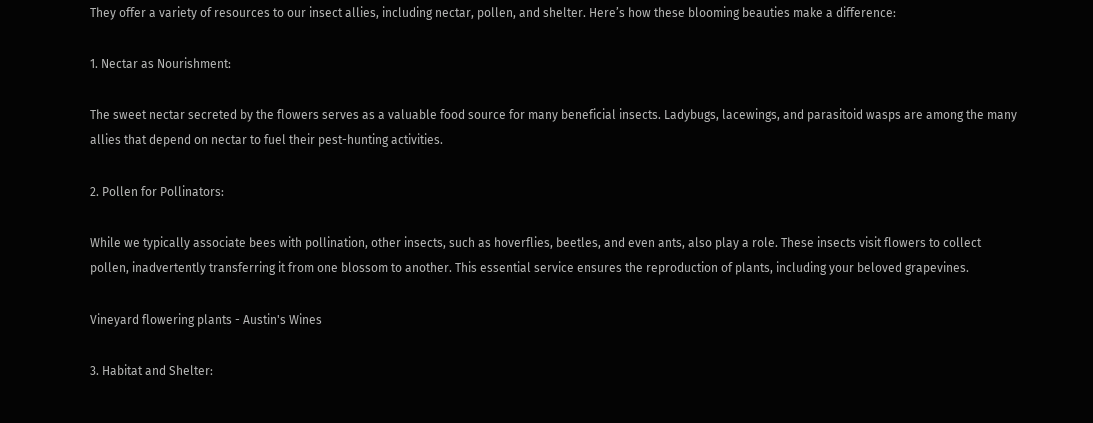They offer a variety of resources to our insect allies, including nectar, pollen, and shelter. Here’s how these blooming beauties make a difference:

1. Nectar as Nourishment:

The sweet nectar secreted by the flowers serves as a valuable food source for many beneficial insects. Ladybugs, lacewings, and parasitoid wasps are among the many allies that depend on nectar to fuel their pest-hunting activities.

2. Pollen for Pollinators:

While we typically associate bees with pollination, other insects, such as hoverflies, beetles, and even ants, also play a role. These insects visit flowers to collect pollen, inadvertently transferring it from one blossom to another. This essential service ensures the reproduction of plants, including your beloved grapevines.

Vineyard flowering plants - Austin's Wines

3. Habitat and Shelter: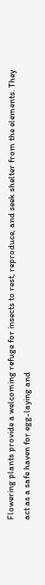Flowering plants provide a welcoming refuge for insects to rest, reproduce, and seek shelter from the elements. They act as a safe haven for egg-laying and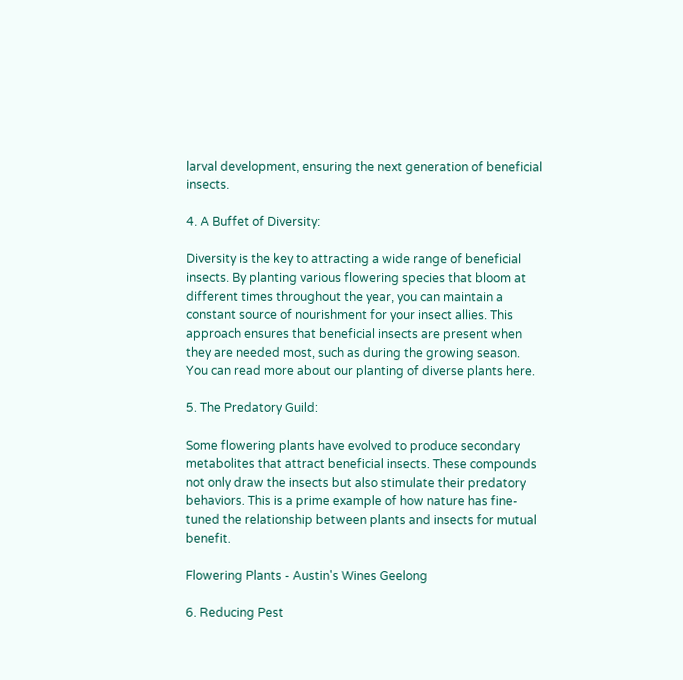larval development, ensuring the next generation of beneficial insects.

4. A Buffet of Diversity:

Diversity is the key to attracting a wide range of beneficial insects. By planting various flowering species that bloom at different times throughout the year, you can maintain a constant source of nourishment for your insect allies. This approach ensures that beneficial insects are present when they are needed most, such as during the growing season. You can read more about our planting of diverse plants here.

5. The Predatory Guild:

Some flowering plants have evolved to produce secondary metabolites that attract beneficial insects. These compounds not only draw the insects but also stimulate their predatory behaviors. This is a prime example of how nature has fine-tuned the relationship between plants and insects for mutual benefit.

Flowering Plants - Austin's Wines Geelong

6. Reducing Pest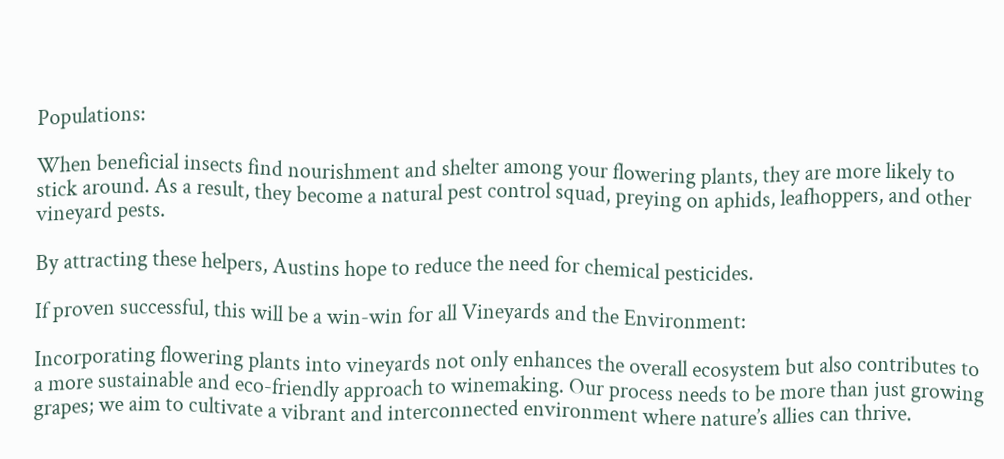Populations:

When beneficial insects find nourishment and shelter among your flowering plants, they are more likely to stick around. As a result, they become a natural pest control squad, preying on aphids, leafhoppers, and other vineyard pests.

By attracting these helpers, Austins hope to reduce the need for chemical pesticides.

If proven successful, this will be a win-win for all Vineyards and the Environment:

Incorporating flowering plants into vineyards not only enhances the overall ecosystem but also contributes to a more sustainable and eco-friendly approach to winemaking. Our process needs to be more than just growing grapes; we aim to cultivate a vibrant and interconnected environment where nature’s allies can thrive.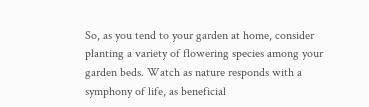So, as you tend to your garden at home, consider planting a variety of flowering species among your garden beds. Watch as nature responds with a symphony of life, as beneficial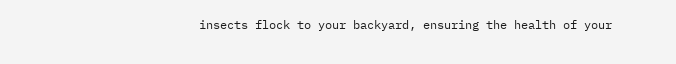insects flock to your backyard, ensuring the health of your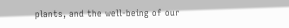plants, and the well-being of our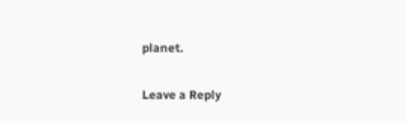planet.

Leave a Reply